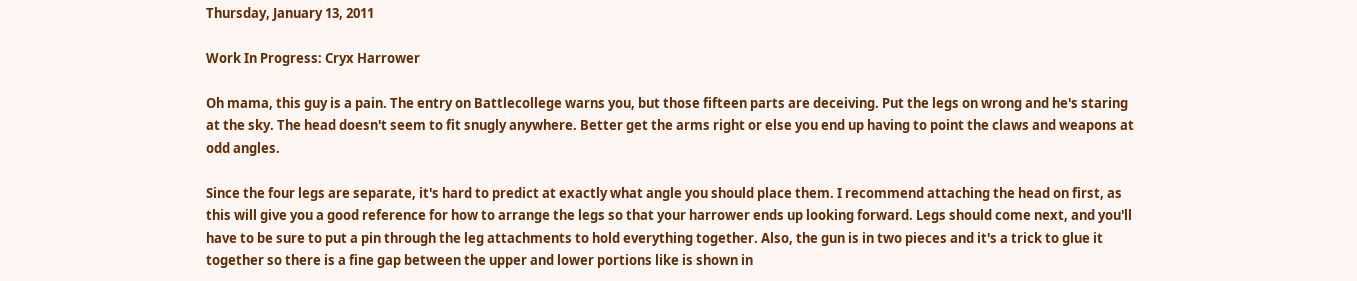Thursday, January 13, 2011

Work In Progress: Cryx Harrower

Oh mama, this guy is a pain. The entry on Battlecollege warns you, but those fifteen parts are deceiving. Put the legs on wrong and he's staring at the sky. The head doesn't seem to fit snugly anywhere. Better get the arms right or else you end up having to point the claws and weapons at odd angles.

Since the four legs are separate, it's hard to predict at exactly what angle you should place them. I recommend attaching the head on first, as this will give you a good reference for how to arrange the legs so that your harrower ends up looking forward. Legs should come next, and you'll have to be sure to put a pin through the leg attachments to hold everything together. Also, the gun is in two pieces and it's a trick to glue it together so there is a fine gap between the upper and lower portions like is shown in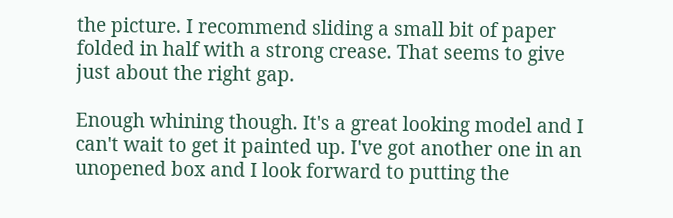the picture. I recommend sliding a small bit of paper folded in half with a strong crease. That seems to give just about the right gap.

Enough whining though. It's a great looking model and I can't wait to get it painted up. I've got another one in an unopened box and I look forward to putting the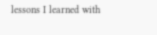lessons I learned with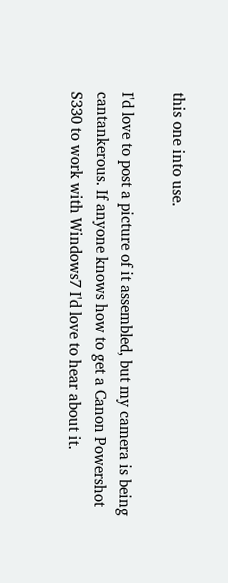this one into use.

I'd love to post a picture of it assembled, but my camera is being cantankerous. If anyone knows how to get a Canon Powershot S330 to work with Windows7 I'd love to hear about it.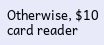Otherwise, $10 card reader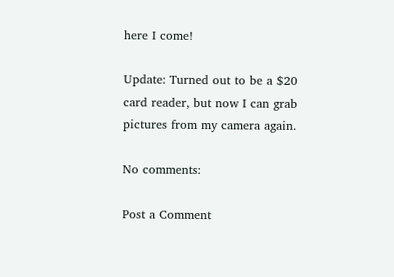here I come!

Update: Turned out to be a $20 card reader, but now I can grab pictures from my camera again.

No comments:

Post a Comment